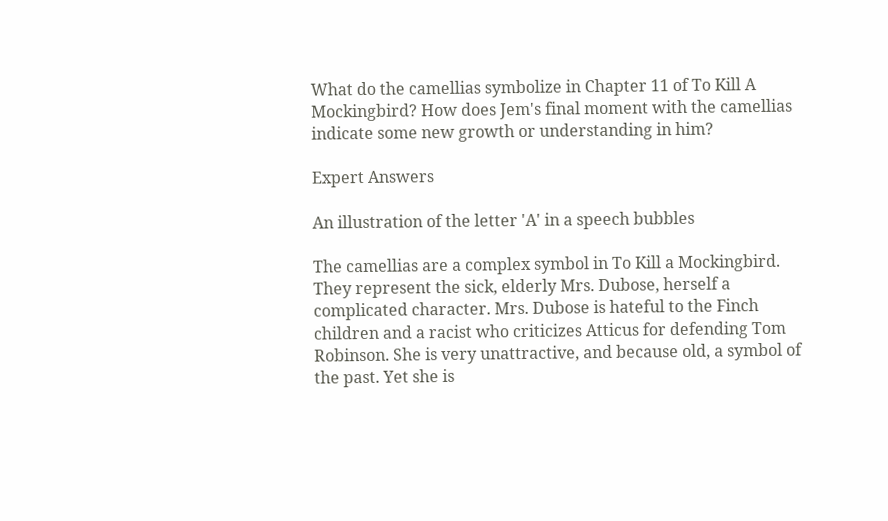What do the camellias symbolize in Chapter 11 of To Kill A Mockingbird? How does Jem's final moment with the camellias indicate some new growth or understanding in him?

Expert Answers

An illustration of the letter 'A' in a speech bubbles

The camellias are a complex symbol in To Kill a Mockingbird. They represent the sick, elderly Mrs. Dubose, herself a complicated character. Mrs. Dubose is hateful to the Finch children and a racist who criticizes Atticus for defending Tom Robinson. She is very unattractive, and because old, a symbol of the past. Yet she is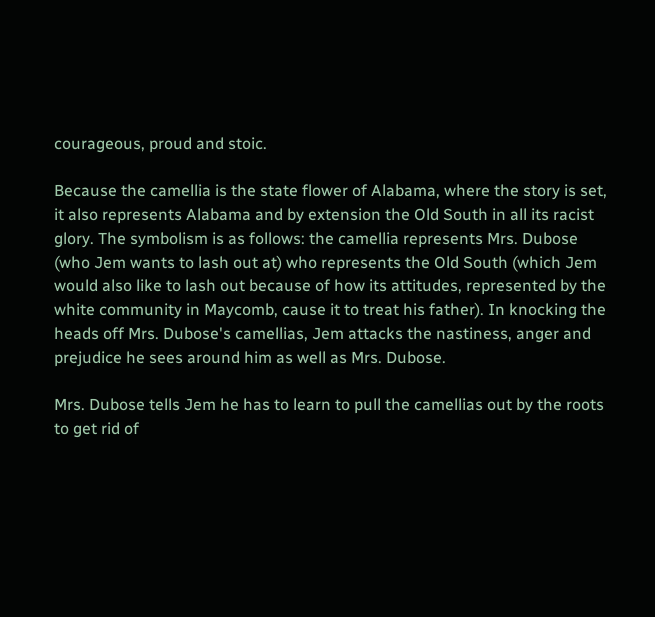courageous, proud and stoic.

Because the camellia is the state flower of Alabama, where the story is set, it also represents Alabama and by extension the Old South in all its racist glory. The symbolism is as follows: the camellia represents Mrs. Dubose (who Jem wants to lash out at) who represents the Old South (which Jem would also like to lash out because of how its attitudes, represented by the white community in Maycomb, cause it to treat his father). In knocking the heads off Mrs. Dubose's camellias, Jem attacks the nastiness, anger and prejudice he sees around him as well as Mrs. Dubose.

Mrs. Dubose tells Jem he has to learn to pull the camellias out by the roots to get rid of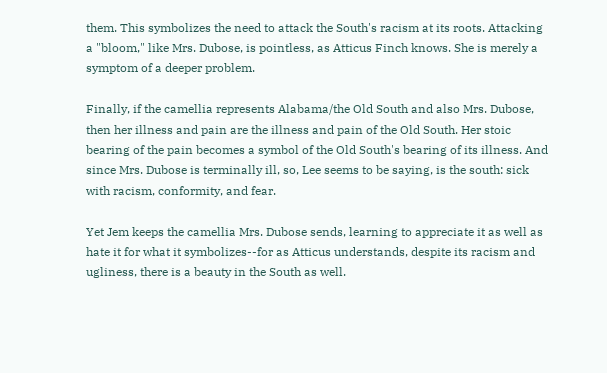them. This symbolizes the need to attack the South's racism at its roots. Attacking a "bloom," like Mrs. Dubose, is pointless, as Atticus Finch knows. She is merely a symptom of a deeper problem.

Finally, if the camellia represents Alabama/the Old South and also Mrs. Dubose, then her illness and pain are the illness and pain of the Old South. Her stoic bearing of the pain becomes a symbol of the Old South's bearing of its illness. And since Mrs. Dubose is terminally ill, so, Lee seems to be saying, is the south: sick with racism, conformity, and fear.

Yet Jem keeps the camellia Mrs. Dubose sends, learning to appreciate it as well as hate it for what it symbolizes--for as Atticus understands, despite its racism and ugliness, there is a beauty in the South as well.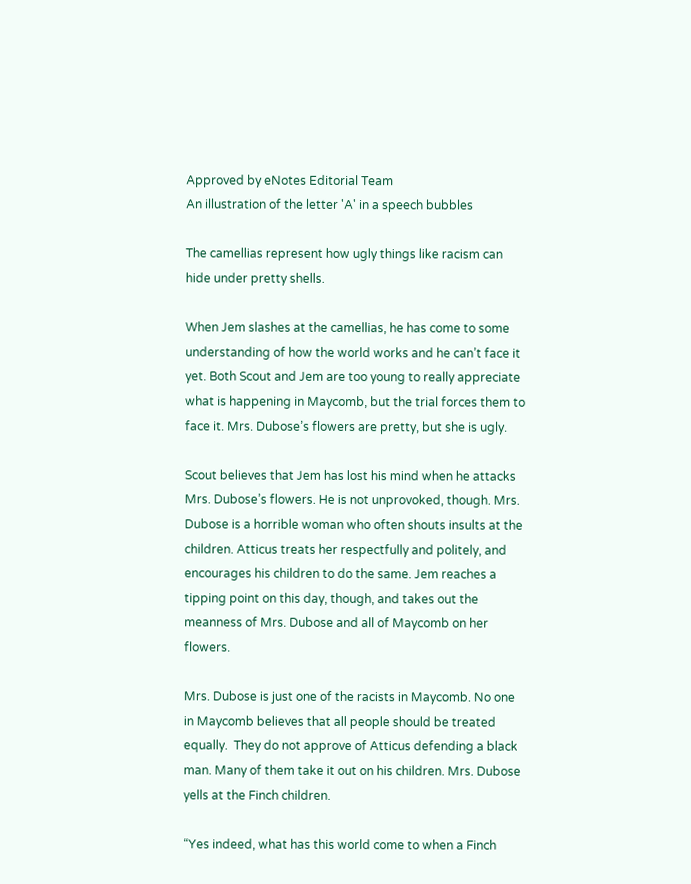Approved by eNotes Editorial Team
An illustration of the letter 'A' in a speech bubbles

The camellias represent how ugly things like racism can hide under pretty shells.

When Jem slashes at the camellias, he has come to some understanding of how the world works and he can’t face it yet. Both Scout and Jem are too young to really appreciate what is happening in Maycomb, but the trial forces them to face it. Mrs. Dubose’s flowers are pretty, but she is ugly.

Scout believes that Jem has lost his mind when he attacks Mrs. Dubose’s flowers. He is not unprovoked, though. Mrs. Dubose is a horrible woman who often shouts insults at the children. Atticus treats her respectfully and politely, and encourages his children to do the same. Jem reaches a tipping point on this day, though, and takes out the meanness of Mrs. Dubose and all of Maycomb on her flowers.

Mrs. Dubose is just one of the racists in Maycomb. No one in Maycomb believes that all people should be treated equally.  They do not approve of Atticus defending a black man. Many of them take it out on his children. Mrs. Dubose yells at the Finch children.

“Yes indeed, what has this world come to when a Finch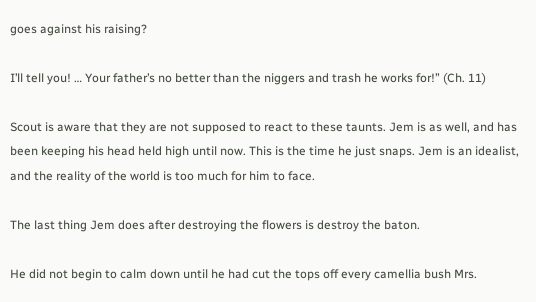goes against his raising?

I’ll tell you! … Your father’s no better than the niggers and trash he works for!” (Ch. 11)

Scout is aware that they are not supposed to react to these taunts. Jem is as well, and has been keeping his head held high until now. This is the time he just snaps. Jem is an idealist, and the reality of the world is too much for him to face.

The last thing Jem does after destroying the flowers is destroy the baton.

He did not begin to calm down until he had cut the tops off every camellia bush Mrs.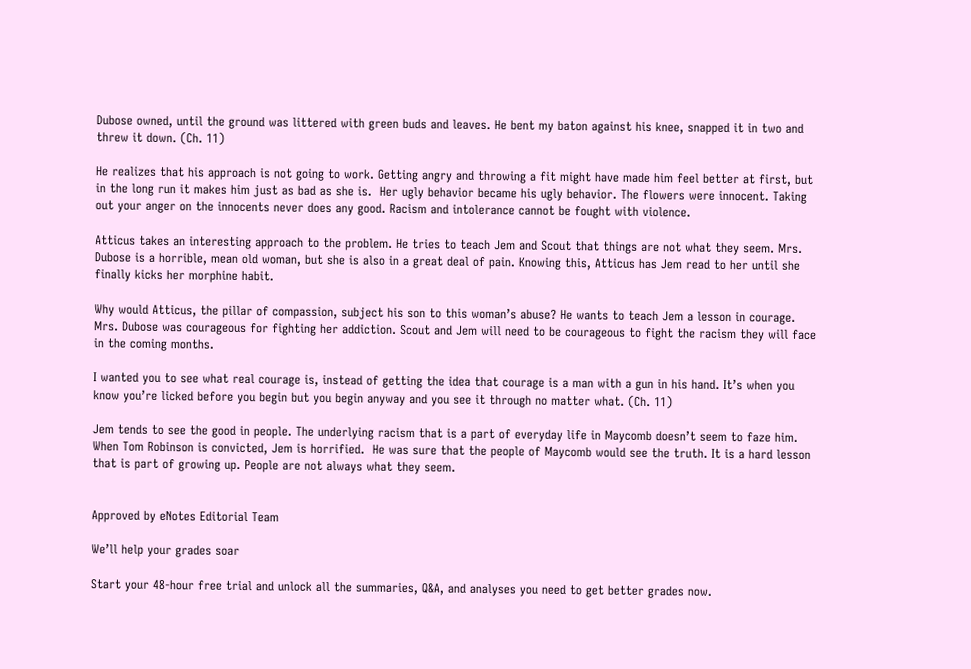Dubose owned, until the ground was littered with green buds and leaves. He bent my baton against his knee, snapped it in two and threw it down. (Ch. 11)

He realizes that his approach is not going to work. Getting angry and throwing a fit might have made him feel better at first, but in the long run it makes him just as bad as she is.  Her ugly behavior became his ugly behavior. The flowers were innocent. Taking out your anger on the innocents never does any good. Racism and intolerance cannot be fought with violence.

Atticus takes an interesting approach to the problem. He tries to teach Jem and Scout that things are not what they seem. Mrs. Dubose is a horrible, mean old woman, but she is also in a great deal of pain. Knowing this, Atticus has Jem read to her until she finally kicks her morphine habit.

Why would Atticus, the pillar of compassion, subject his son to this woman’s abuse? He wants to teach Jem a lesson in courage. Mrs. Dubose was courageous for fighting her addiction. Scout and Jem will need to be courageous to fight the racism they will face in the coming months.

I wanted you to see what real courage is, instead of getting the idea that courage is a man with a gun in his hand. It’s when you know you’re licked before you begin but you begin anyway and you see it through no matter what. (Ch. 11)

Jem tends to see the good in people. The underlying racism that is a part of everyday life in Maycomb doesn’t seem to faze him. When Tom Robinson is convicted, Jem is horrified.  He was sure that the people of Maycomb would see the truth. It is a hard lesson that is part of growing up. People are not always what they seem.


Approved by eNotes Editorial Team

We’ll help your grades soar

Start your 48-hour free trial and unlock all the summaries, Q&A, and analyses you need to get better grades now.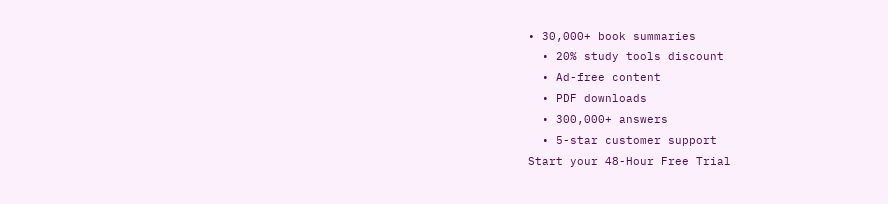• 30,000+ book summaries
  • 20% study tools discount
  • Ad-free content
  • PDF downloads
  • 300,000+ answers
  • 5-star customer support
Start your 48-Hour Free Trial